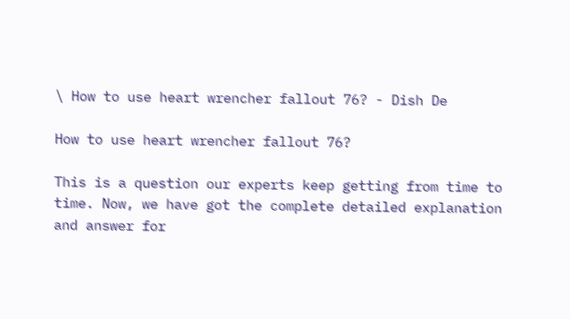\ How to use heart wrencher fallout 76? - Dish De

How to use heart wrencher fallout 76?

This is a question our experts keep getting from time to time. Now, we have got the complete detailed explanation and answer for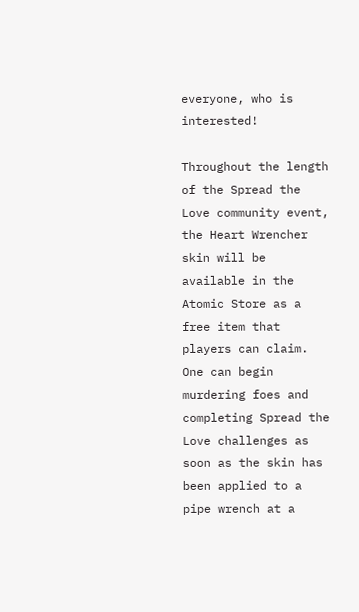everyone, who is interested!

Throughout the length of the Spread the Love community event, the Heart Wrencher skin will be available in the Atomic Store as a free item that players can claim. One can begin murdering foes and completing Spread the Love challenges as soon as the skin has been applied to a pipe wrench at a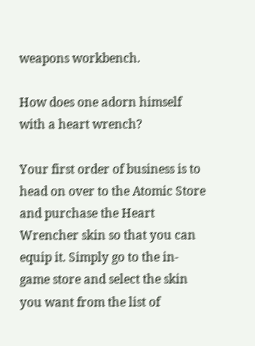weapons workbench.

How does one adorn himself with a heart wrench?

Your first order of business is to head on over to the Atomic Store and purchase the Heart Wrencher skin so that you can equip it. Simply go to the in-game store and select the skin you want from the list of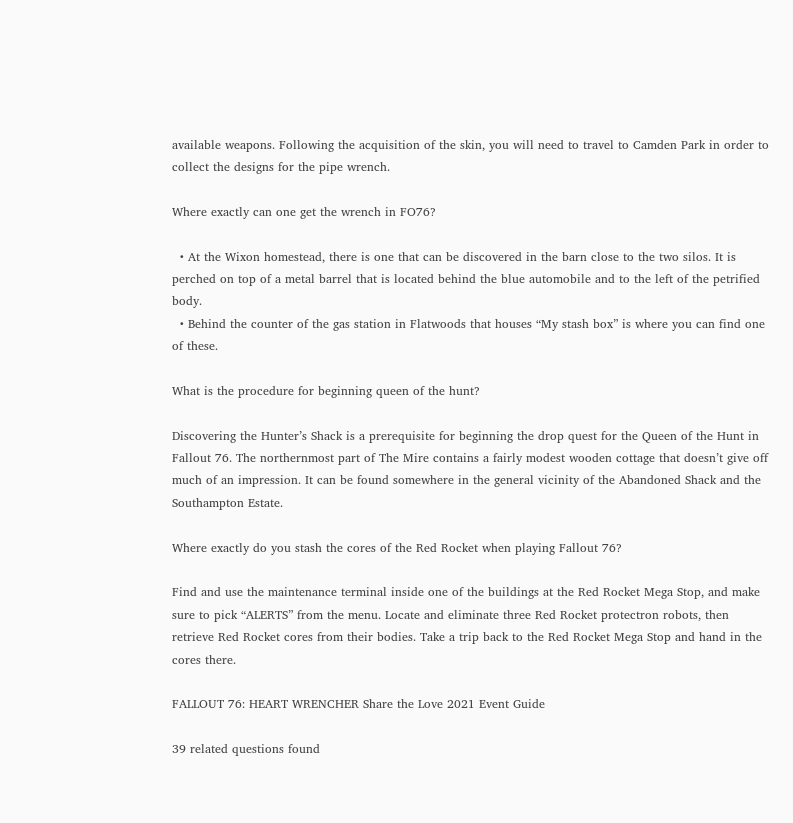available weapons. Following the acquisition of the skin, you will need to travel to Camden Park in order to collect the designs for the pipe wrench.

Where exactly can one get the wrench in FO76?

  • At the Wixon homestead, there is one that can be discovered in the barn close to the two silos. It is perched on top of a metal barrel that is located behind the blue automobile and to the left of the petrified body.
  • Behind the counter of the gas station in Flatwoods that houses “My stash box” is where you can find one of these.

What is the procedure for beginning queen of the hunt?

Discovering the Hunter’s Shack is a prerequisite for beginning the drop quest for the Queen of the Hunt in Fallout 76. The northernmost part of The Mire contains a fairly modest wooden cottage that doesn’t give off much of an impression. It can be found somewhere in the general vicinity of the Abandoned Shack and the Southampton Estate.

Where exactly do you stash the cores of the Red Rocket when playing Fallout 76?

Find and use the maintenance terminal inside one of the buildings at the Red Rocket Mega Stop, and make sure to pick “ALERTS” from the menu. Locate and eliminate three Red Rocket protectron robots, then retrieve Red Rocket cores from their bodies. Take a trip back to the Red Rocket Mega Stop and hand in the cores there.

FALLOUT 76: HEART WRENCHER Share the Love 2021 Event Guide

39 related questions found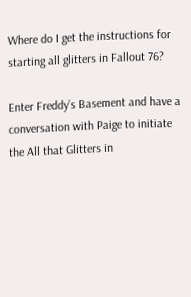Where do I get the instructions for starting all glitters in Fallout 76?

Enter Freddy’s Basement and have a conversation with Paige to initiate the All that Glitters in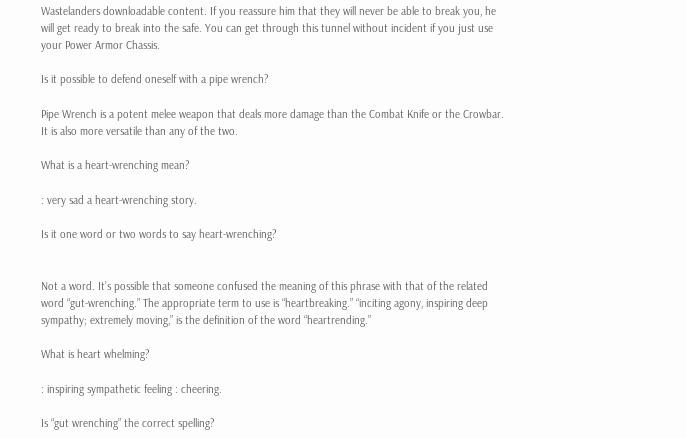Wastelanders downloadable content. If you reassure him that they will never be able to break you, he will get ready to break into the safe. You can get through this tunnel without incident if you just use your Power Armor Chassis.

Is it possible to defend oneself with a pipe wrench?

Pipe Wrench is a potent melee weapon that deals more damage than the Combat Knife or the Crowbar. It is also more versatile than any of the two.

What is a heart-wrenching mean?

: very sad a heart-wrenching story.

Is it one word or two words to say heart-wrenching?


Not a word. It’s possible that someone confused the meaning of this phrase with that of the related word “gut-wrenching.” The appropriate term to use is “heartbreaking.” “inciting agony, inspiring deep sympathy; extremely moving,” is the definition of the word “heartrending.”

What is heart whelming?

: inspiring sympathetic feeling : cheering.

Is “gut wrenching” the correct spelling?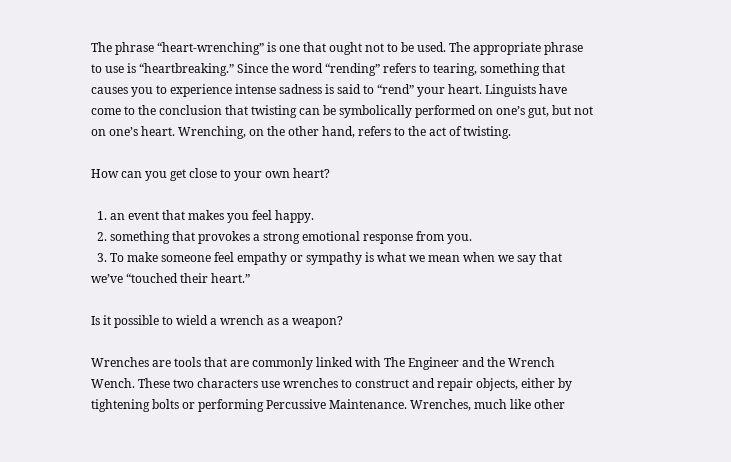The phrase “heart-wrenching” is one that ought not to be used. The appropriate phrase to use is “heartbreaking.” Since the word “rending” refers to tearing, something that causes you to experience intense sadness is said to “rend” your heart. Linguists have come to the conclusion that twisting can be symbolically performed on one’s gut, but not on one’s heart. Wrenching, on the other hand, refers to the act of twisting.

How can you get close to your own heart?

  1. an event that makes you feel happy.
  2. something that provokes a strong emotional response from you.
  3. To make someone feel empathy or sympathy is what we mean when we say that we’ve “touched their heart.”

Is it possible to wield a wrench as a weapon?

Wrenches are tools that are commonly linked with The Engineer and the Wrench Wench. These two characters use wrenches to construct and repair objects, either by tightening bolts or performing Percussive Maintenance. Wrenches, much like other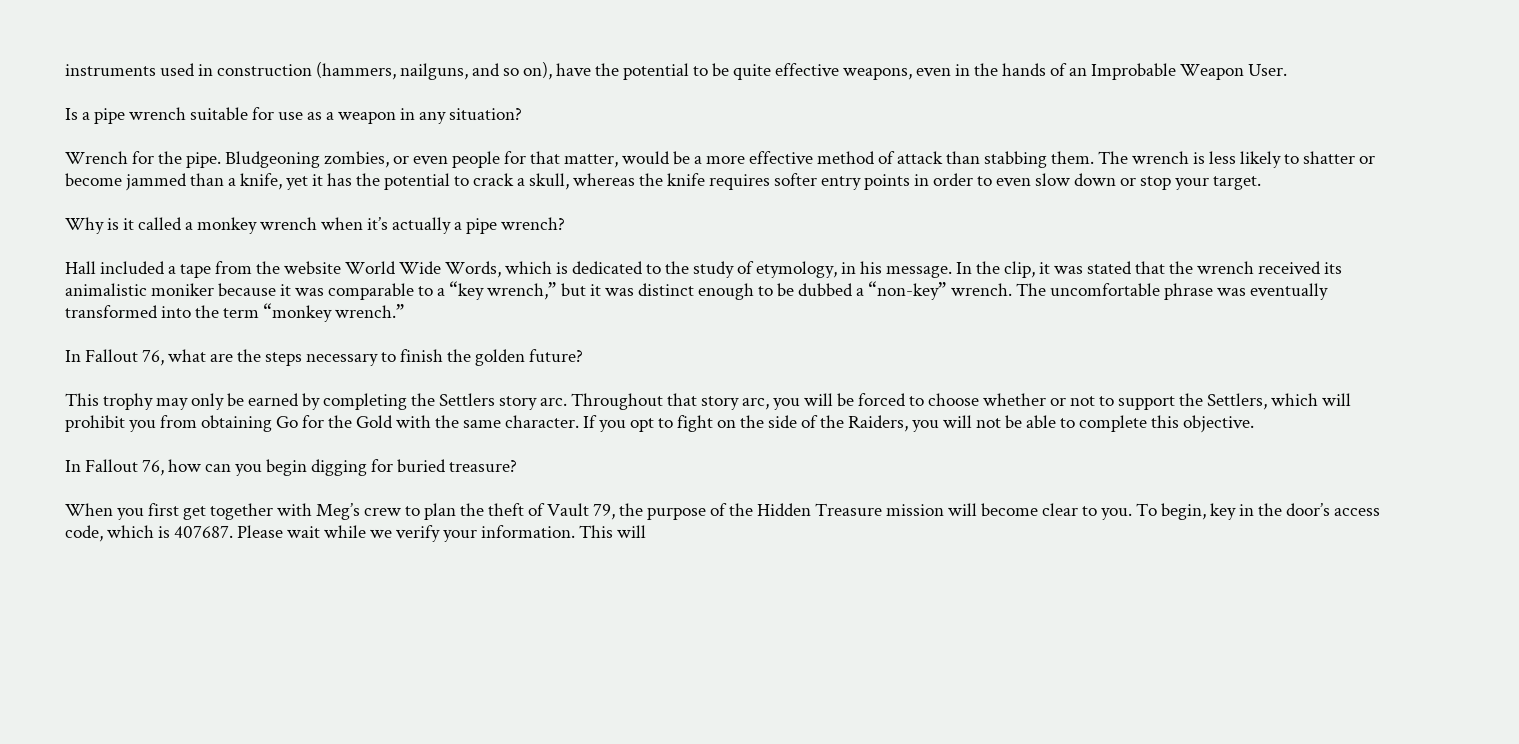instruments used in construction (hammers, nailguns, and so on), have the potential to be quite effective weapons, even in the hands of an Improbable Weapon User.

Is a pipe wrench suitable for use as a weapon in any situation?

Wrench for the pipe. Bludgeoning zombies, or even people for that matter, would be a more effective method of attack than stabbing them. The wrench is less likely to shatter or become jammed than a knife, yet it has the potential to crack a skull, whereas the knife requires softer entry points in order to even slow down or stop your target.

Why is it called a monkey wrench when it’s actually a pipe wrench?

Hall included a tape from the website World Wide Words, which is dedicated to the study of etymology, in his message. In the clip, it was stated that the wrench received its animalistic moniker because it was comparable to a “key wrench,” but it was distinct enough to be dubbed a “non-key” wrench. The uncomfortable phrase was eventually transformed into the term “monkey wrench.”

In Fallout 76, what are the steps necessary to finish the golden future?

This trophy may only be earned by completing the Settlers story arc. Throughout that story arc, you will be forced to choose whether or not to support the Settlers, which will prohibit you from obtaining Go for the Gold with the same character. If you opt to fight on the side of the Raiders, you will not be able to complete this objective.

In Fallout 76, how can you begin digging for buried treasure?

When you first get together with Meg’s crew to plan the theft of Vault 79, the purpose of the Hidden Treasure mission will become clear to you. To begin, key in the door’s access code, which is 407687. Please wait while we verify your information. This will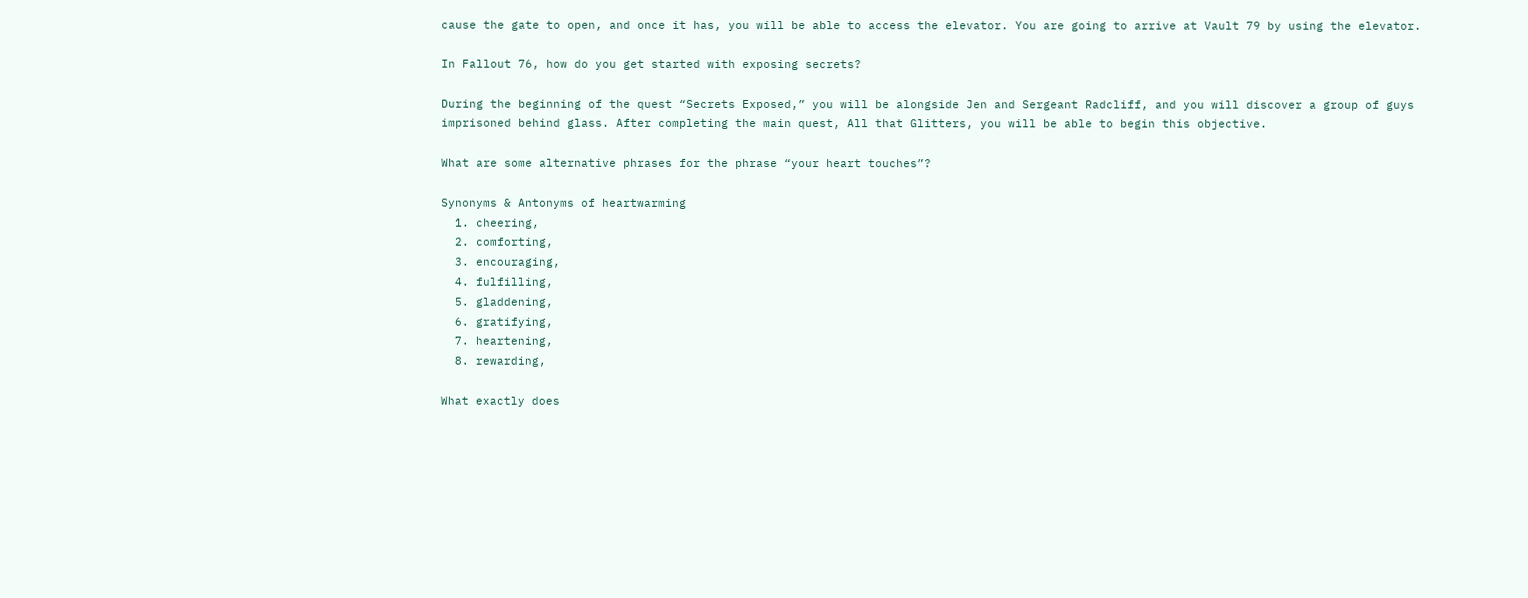cause the gate to open, and once it has, you will be able to access the elevator. You are going to arrive at Vault 79 by using the elevator.

In Fallout 76, how do you get started with exposing secrets?

During the beginning of the quest “Secrets Exposed,” you will be alongside Jen and Sergeant Radcliff, and you will discover a group of guys imprisoned behind glass. After completing the main quest, All that Glitters, you will be able to begin this objective.

What are some alternative phrases for the phrase “your heart touches”?

Synonyms & Antonyms of heartwarming
  1. cheering,
  2. comforting,
  3. encouraging,
  4. fulfilling,
  5. gladdening,
  6. gratifying,
  7. heartening,
  8. rewarding,

What exactly does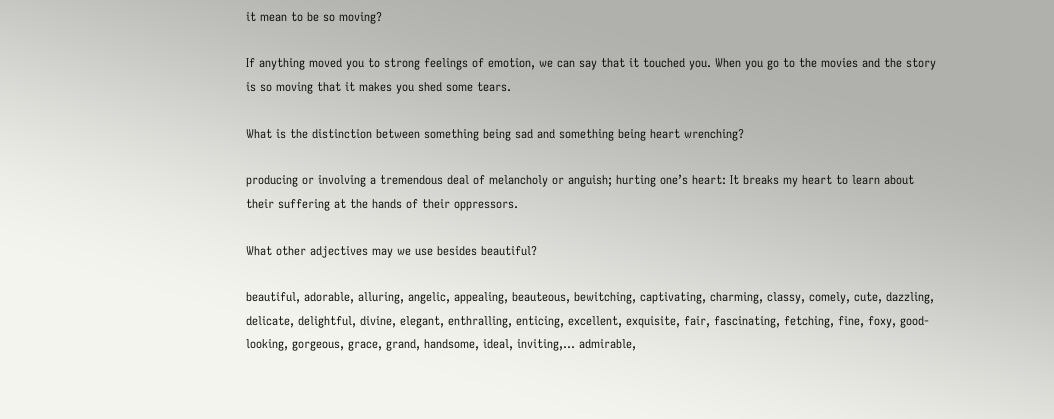it mean to be so moving?

If anything moved you to strong feelings of emotion, we can say that it touched you. When you go to the movies and the story is so moving that it makes you shed some tears.

What is the distinction between something being sad and something being heart wrenching?

producing or involving a tremendous deal of melancholy or anguish; hurting one’s heart: It breaks my heart to learn about their suffering at the hands of their oppressors.

What other adjectives may we use besides beautiful?

beautiful, adorable, alluring, angelic, appealing, beauteous, bewitching, captivating, charming, classy, comely, cute, dazzling, delicate, delightful, divine, elegant, enthralling, enticing, excellent, exquisite, fair, fascinating, fetching, fine, foxy, good-looking, gorgeous, grace, grand, handsome, ideal, inviting,… admirable,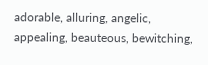adorable, alluring, angelic, appealing, beauteous, bewitching,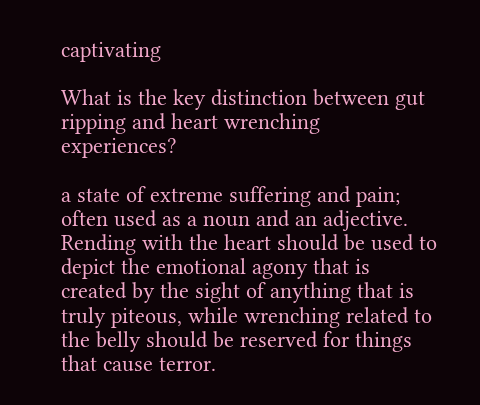captivating

What is the key distinction between gut ripping and heart wrenching experiences?

a state of extreme suffering and pain; often used as a noun and an adjective. Rending with the heart should be used to depict the emotional agony that is created by the sight of anything that is truly piteous, while wrenching related to the belly should be reserved for things that cause terror.